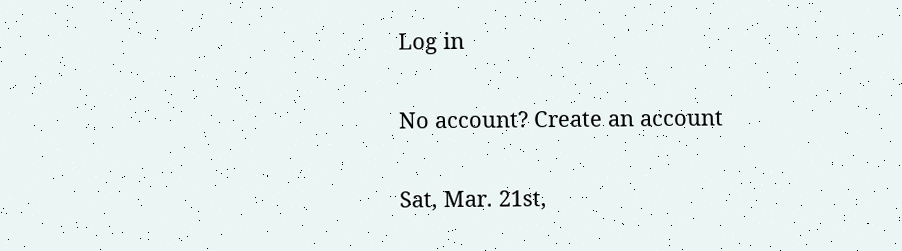Log in

No account? Create an account

Sat, Mar. 21st,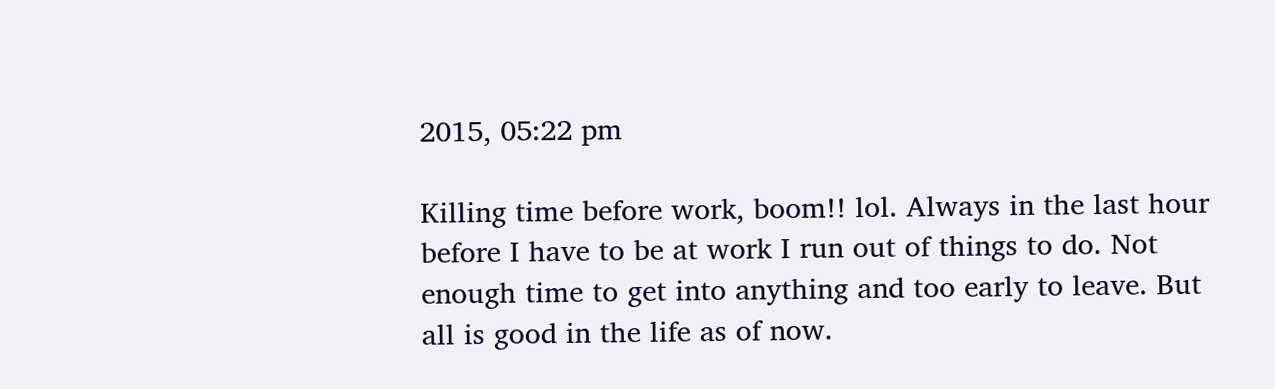2015, 05:22 pm

Killing time before work, boom!! lol. Always in the last hour before I have to be at work I run out of things to do. Not enough time to get into anything and too early to leave. But all is good in the life as of now.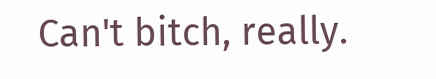Can't bitch, really.